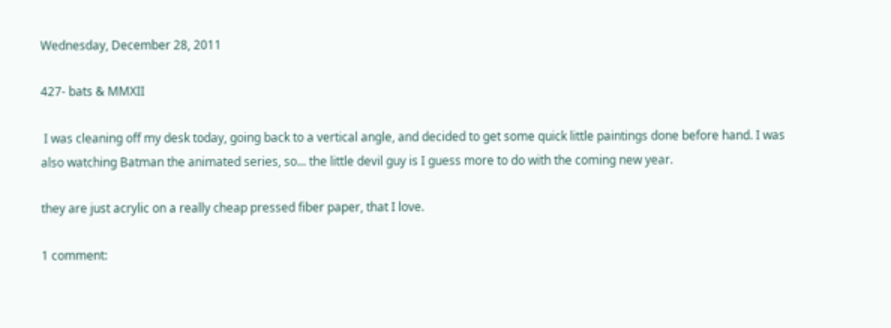Wednesday, December 28, 2011

427- bats & MMXII

 I was cleaning off my desk today, going back to a vertical angle, and decided to get some quick little paintings done before hand. I was also watching Batman the animated series, so... the little devil guy is I guess more to do with the coming new year.

they are just acrylic on a really cheap pressed fiber paper, that I love.

1 comment: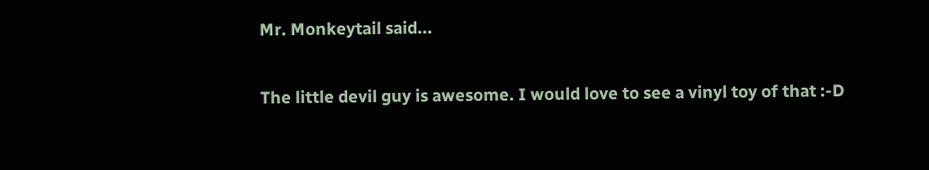Mr. Monkeytail said...

The little devil guy is awesome. I would love to see a vinyl toy of that :-D